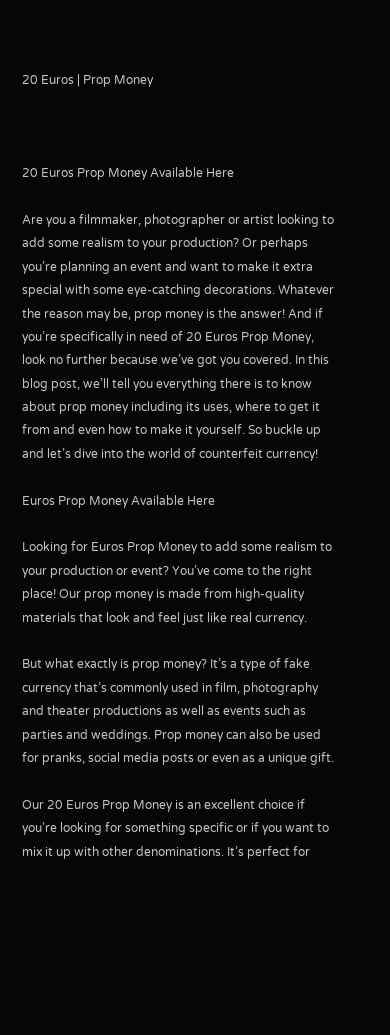20 Euros | Prop Money



20 Euros Prop Money Available Here

Are you a filmmaker, photographer or artist looking to add some realism to your production? Or perhaps you’re planning an event and want to make it extra special with some eye-catching decorations. Whatever the reason may be, prop money is the answer! And if you’re specifically in need of 20 Euros Prop Money, look no further because we’ve got you covered. In this blog post, we’ll tell you everything there is to know about prop money including its uses, where to get it from and even how to make it yourself. So buckle up and let’s dive into the world of counterfeit currency!

Euros Prop Money Available Here

Looking for Euros Prop Money to add some realism to your production or event? You’ve come to the right place! Our prop money is made from high-quality materials that look and feel just like real currency.

But what exactly is prop money? It’s a type of fake currency that’s commonly used in film, photography and theater productions as well as events such as parties and weddings. Prop money can also be used for pranks, social media posts or even as a unique gift.

Our 20 Euros Prop Money is an excellent choice if you’re looking for something specific or if you want to mix it up with other denominations. It’s perfect for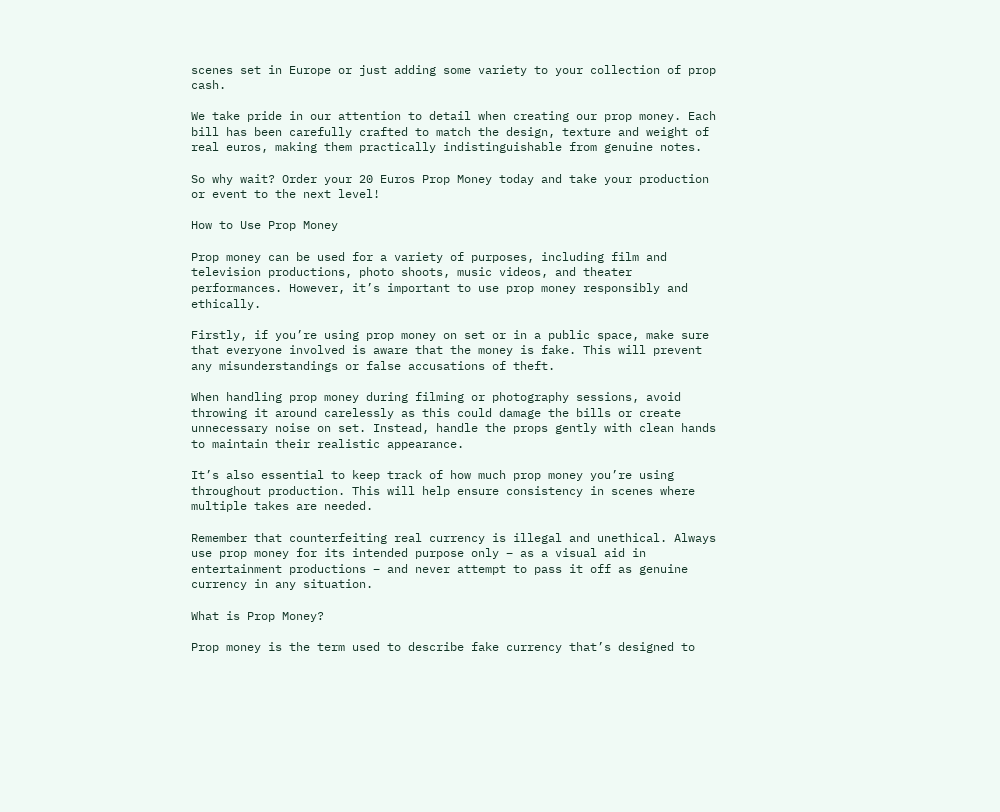scenes set in Europe or just adding some variety to your collection of prop cash.

We take pride in our attention to detail when creating our prop money. Each bill has been carefully crafted to match the design, texture and weight of real euros, making them practically indistinguishable from genuine notes.

So why wait? Order your 20 Euros Prop Money today and take your production or event to the next level!

How to Use Prop Money

Prop money can be used for a variety of purposes, including film and television productions, photo shoots, music videos, and theater performances. However, it’s important to use prop money responsibly and ethically.

Firstly, if you’re using prop money on set or in a public space, make sure that everyone involved is aware that the money is fake. This will prevent any misunderstandings or false accusations of theft.

When handling prop money during filming or photography sessions, avoid throwing it around carelessly as this could damage the bills or create unnecessary noise on set. Instead, handle the props gently with clean hands to maintain their realistic appearance.

It’s also essential to keep track of how much prop money you’re using throughout production. This will help ensure consistency in scenes where multiple takes are needed.

Remember that counterfeiting real currency is illegal and unethical. Always use prop money for its intended purpose only – as a visual aid in entertainment productions – and never attempt to pass it off as genuine currency in any situation.

What is Prop Money?

Prop money is the term used to describe fake currency that’s designed to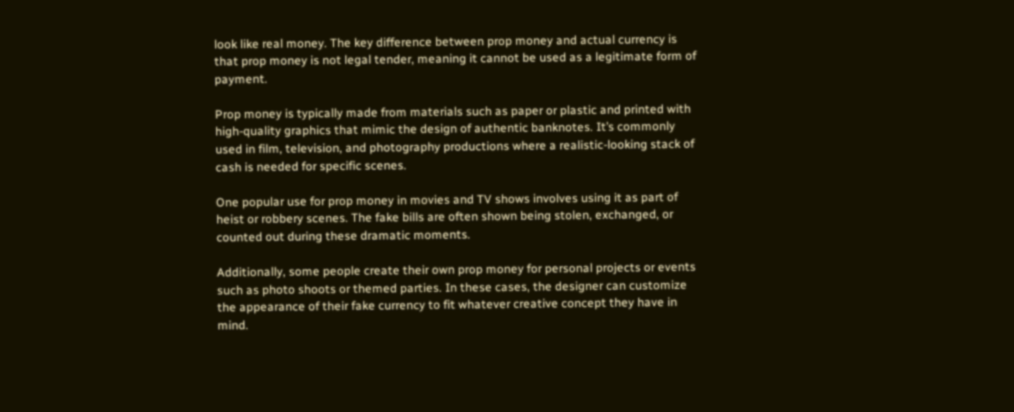look like real money. The key difference between prop money and actual currency is that prop money is not legal tender, meaning it cannot be used as a legitimate form of payment.

Prop money is typically made from materials such as paper or plastic and printed with high-quality graphics that mimic the design of authentic banknotes. It’s commonly used in film, television, and photography productions where a realistic-looking stack of cash is needed for specific scenes.

One popular use for prop money in movies and TV shows involves using it as part of heist or robbery scenes. The fake bills are often shown being stolen, exchanged, or counted out during these dramatic moments.

Additionally, some people create their own prop money for personal projects or events such as photo shoots or themed parties. In these cases, the designer can customize the appearance of their fake currency to fit whatever creative concept they have in mind.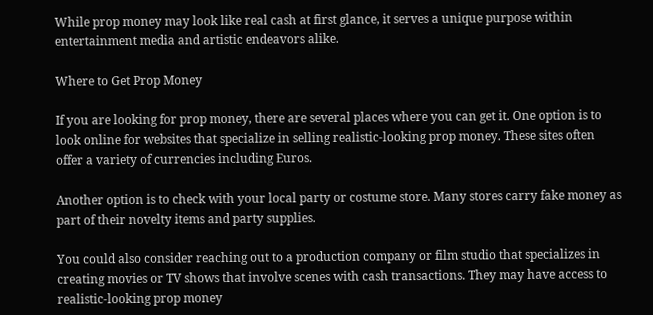While prop money may look like real cash at first glance, it serves a unique purpose within entertainment media and artistic endeavors alike.

Where to Get Prop Money

If you are looking for prop money, there are several places where you can get it. One option is to look online for websites that specialize in selling realistic-looking prop money. These sites often offer a variety of currencies including Euros.

Another option is to check with your local party or costume store. Many stores carry fake money as part of their novelty items and party supplies.

You could also consider reaching out to a production company or film studio that specializes in creating movies or TV shows that involve scenes with cash transactions. They may have access to realistic-looking prop money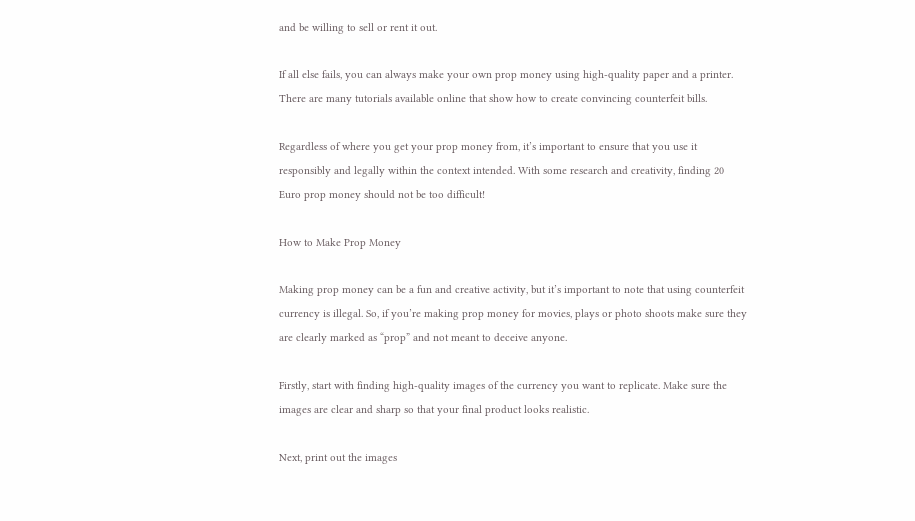and be willing to sell or rent it out.

If all else fails, you can always make your own prop money using high-quality paper and a printer. There are many tutorials available online that show how to create convincing counterfeit bills.

Regardless of where you get your prop money from, it’s important to ensure that you use it responsibly and legally within the context intended. With some research and creativity, finding 20 Euro prop money should not be too difficult!

How to Make Prop Money

Making prop money can be a fun and creative activity, but it’s important to note that using counterfeit currency is illegal. So, if you’re making prop money for movies, plays or photo shoots make sure they are clearly marked as “prop” and not meant to deceive anyone.

Firstly, start with finding high-quality images of the currency you want to replicate. Make sure the images are clear and sharp so that your final product looks realistic.

Next, print out the images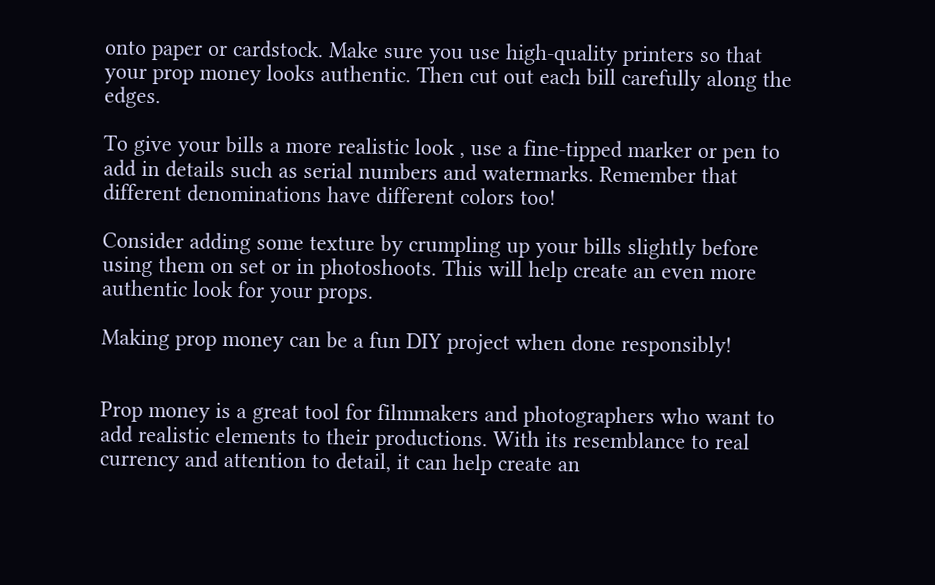onto paper or cardstock. Make sure you use high-quality printers so that your prop money looks authentic. Then cut out each bill carefully along the edges.

To give your bills a more realistic look , use a fine-tipped marker or pen to add in details such as serial numbers and watermarks. Remember that different denominations have different colors too!

Consider adding some texture by crumpling up your bills slightly before using them on set or in photoshoots. This will help create an even more authentic look for your props.

Making prop money can be a fun DIY project when done responsibly!


Prop money is a great tool for filmmakers and photographers who want to add realistic elements to their productions. With its resemblance to real currency and attention to detail, it can help create an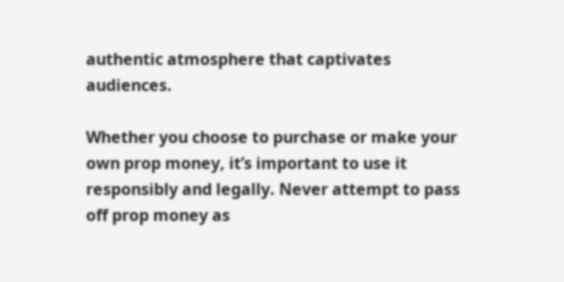authentic atmosphere that captivates audiences.

Whether you choose to purchase or make your own prop money, it’s important to use it responsibly and legally. Never attempt to pass off prop money as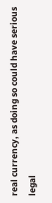real currency, as doing so could have serious legal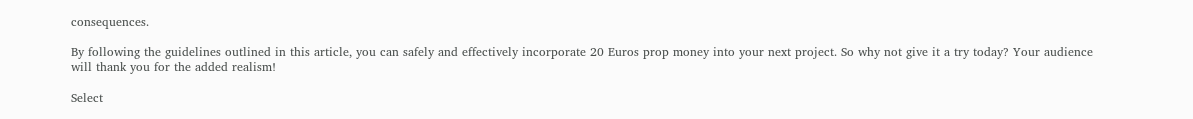consequences.

By following the guidelines outlined in this article, you can safely and effectively incorporate 20 Euros prop money into your next project. So why not give it a try today? Your audience will thank you for the added realism!

Select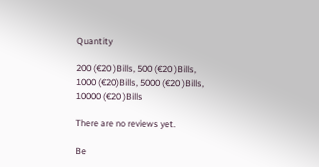Quantity

200 (€20 )Bills, 500 (€20 )Bills, 1000 (€20)Bills, 5000 (€20 )Bills, 10000 (€20 )Bills

There are no reviews yet.

Be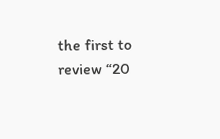the first to review “20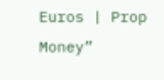Euros | Prop Money”